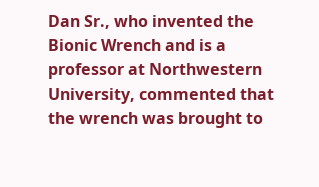Dan Sr., who invented the Bionic Wrench and is a professor at Northwestern University, commented that the wrench was brought to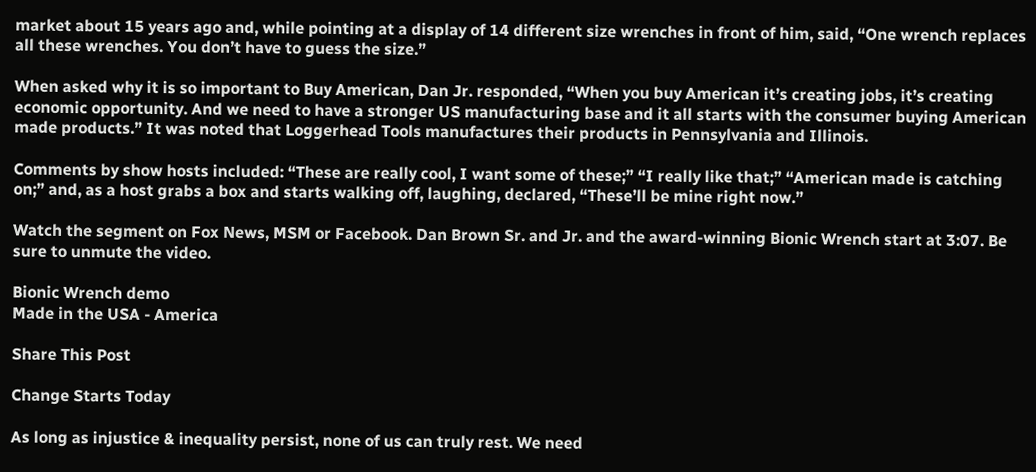market about 15 years ago and, while pointing at a display of 14 different size wrenches in front of him, said, “One wrench replaces all these wrenches. You don’t have to guess the size.”

When asked why it is so important to Buy American, Dan Jr. responded, “When you buy American it’s creating jobs, it’s creating economic opportunity. And we need to have a stronger US manufacturing base and it all starts with the consumer buying American made products.” It was noted that Loggerhead Tools manufactures their products in Pennsylvania and Illinois.

Comments by show hosts included: “These are really cool, I want some of these;” “I really like that;” “American made is catching on;” and, as a host grabs a box and starts walking off, laughing, declared, “These’ll be mine right now.”

Watch the segment on Fox News, MSM or Facebook. Dan Brown Sr. and Jr. and the award-winning Bionic Wrench start at 3:07. Be sure to unmute the video.

Bionic Wrench demo
Made in the USA - America

Share This Post

Change Starts Today

As long as injustice & inequality persist, none of us can truly rest. We need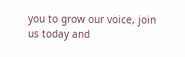you to grow our voice, join us today and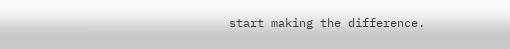start making the difference.